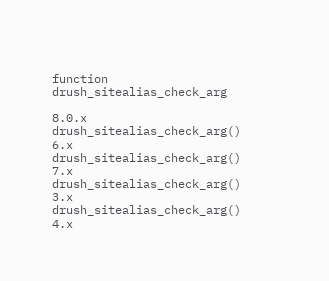function drush_sitealias_check_arg

8.0.x drush_sitealias_check_arg()
6.x drush_sitealias_check_arg()
7.x drush_sitealias_check_arg()
3.x drush_sitealias_check_arg()
4.x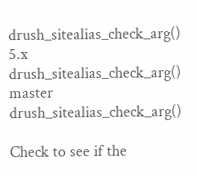drush_sitealias_check_arg()
5.x drush_sitealias_check_arg()
master drush_sitealias_check_arg()

Check to see if the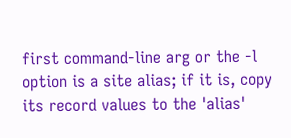first command-line arg or the -l option is a site alias; if it is, copy its record values to the 'alias'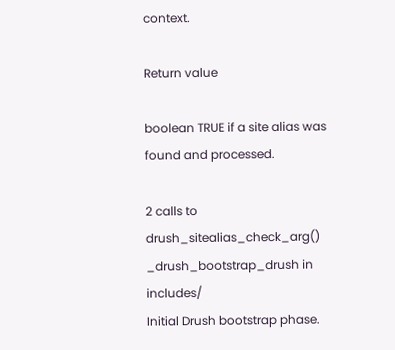context.

Return value

boolean TRUE if a site alias was found and processed.

2 calls to drush_sitealias_check_arg()
_drush_bootstrap_drush in includes/
Initial Drush bootstrap phase.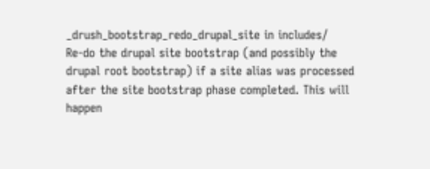_drush_bootstrap_redo_drupal_site in includes/
Re-do the drupal site bootstrap (and possibly the drupal root bootstrap) if a site alias was processed after the site bootstrap phase completed. This will happen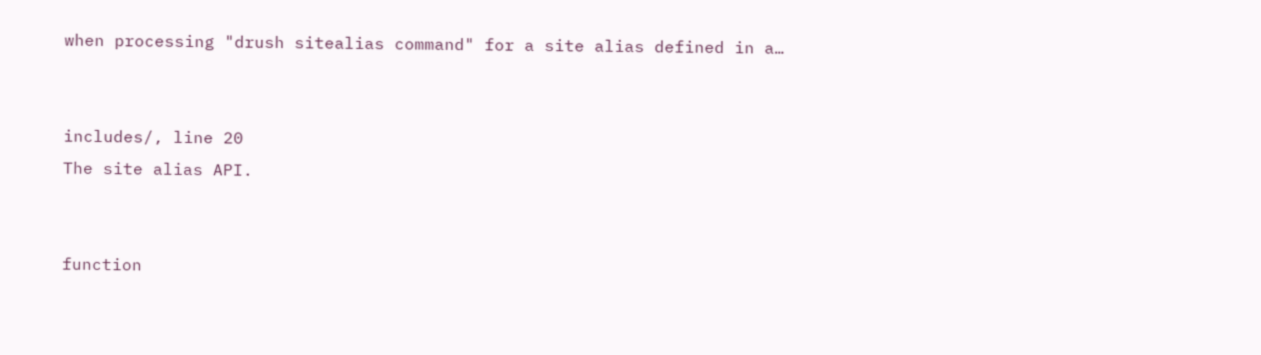when processing "drush sitealias command" for a site alias defined in a…


includes/, line 20
The site alias API.


function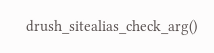drush_sitealias_check_arg()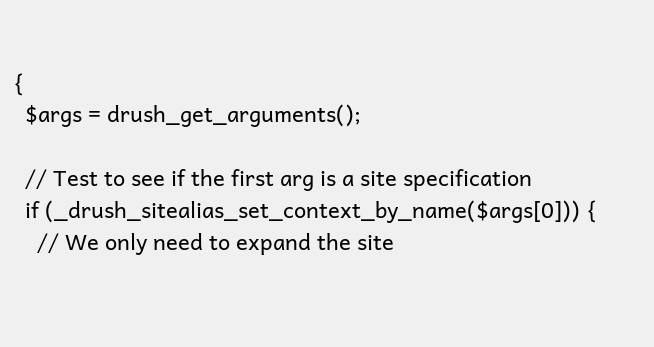{
  $args = drush_get_arguments();

  // Test to see if the first arg is a site specification
  if (_drush_sitealias_set_context_by_name($args[0])) {
    // We only need to expand the site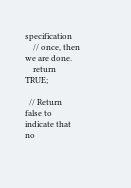specification
    // once, then we are done.
    return TRUE;

  // Return false to indicate that no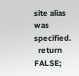site alias was specified.
  return FALSE;